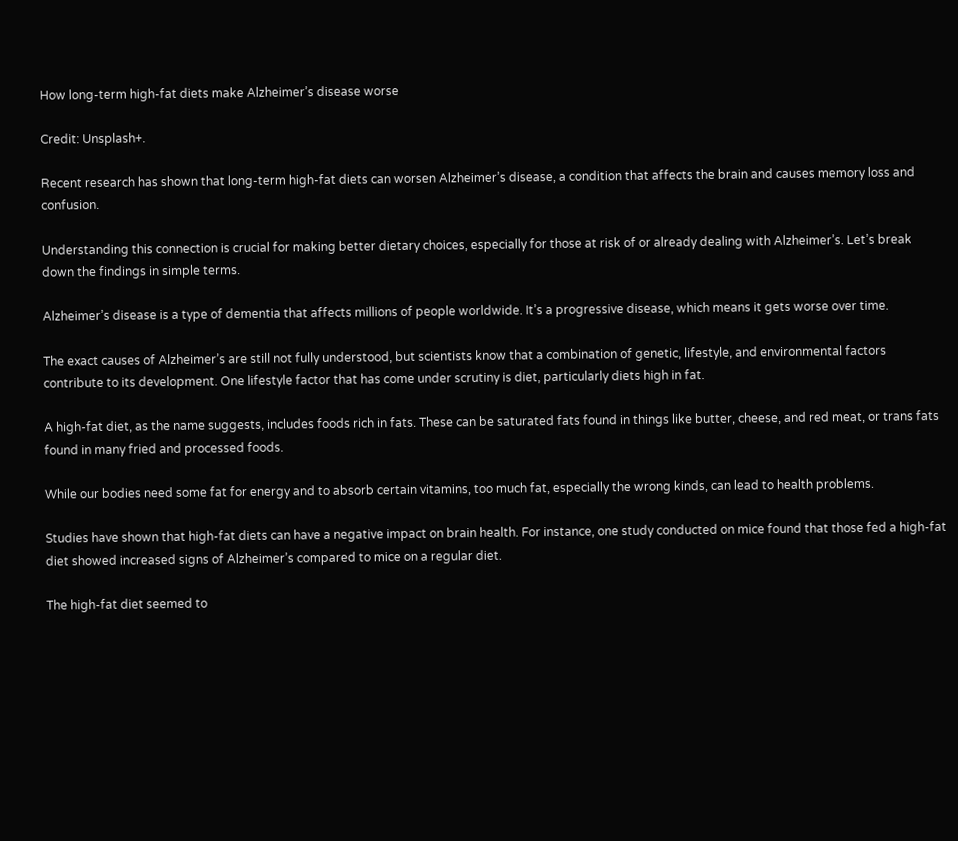How long-term high-fat diets make Alzheimer’s disease worse

Credit: Unsplash+.

Recent research has shown that long-term high-fat diets can worsen Alzheimer’s disease, a condition that affects the brain and causes memory loss and confusion.

Understanding this connection is crucial for making better dietary choices, especially for those at risk of or already dealing with Alzheimer’s. Let’s break down the findings in simple terms.

Alzheimer’s disease is a type of dementia that affects millions of people worldwide. It’s a progressive disease, which means it gets worse over time.

The exact causes of Alzheimer’s are still not fully understood, but scientists know that a combination of genetic, lifestyle, and environmental factors contribute to its development. One lifestyle factor that has come under scrutiny is diet, particularly diets high in fat.

A high-fat diet, as the name suggests, includes foods rich in fats. These can be saturated fats found in things like butter, cheese, and red meat, or trans fats found in many fried and processed foods.

While our bodies need some fat for energy and to absorb certain vitamins, too much fat, especially the wrong kinds, can lead to health problems.

Studies have shown that high-fat diets can have a negative impact on brain health. For instance, one study conducted on mice found that those fed a high-fat diet showed increased signs of Alzheimer’s compared to mice on a regular diet.

The high-fat diet seemed to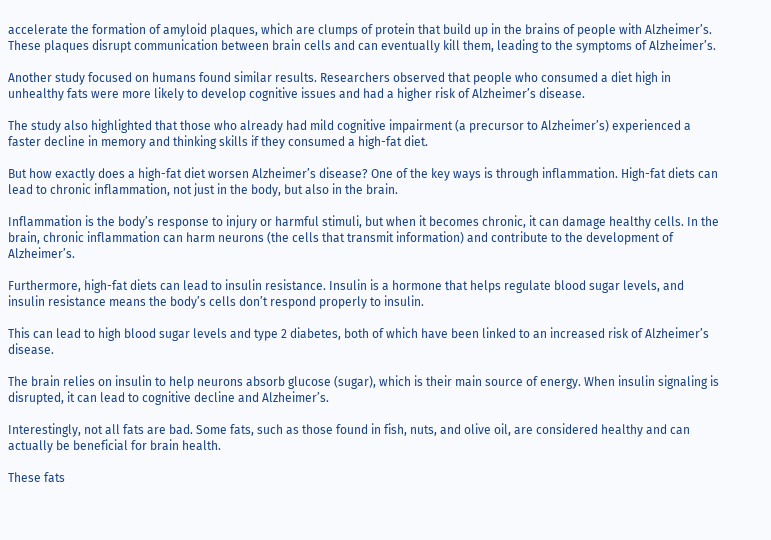accelerate the formation of amyloid plaques, which are clumps of protein that build up in the brains of people with Alzheimer’s. These plaques disrupt communication between brain cells and can eventually kill them, leading to the symptoms of Alzheimer’s.

Another study focused on humans found similar results. Researchers observed that people who consumed a diet high in unhealthy fats were more likely to develop cognitive issues and had a higher risk of Alzheimer’s disease.

The study also highlighted that those who already had mild cognitive impairment (a precursor to Alzheimer’s) experienced a faster decline in memory and thinking skills if they consumed a high-fat diet.

But how exactly does a high-fat diet worsen Alzheimer’s disease? One of the key ways is through inflammation. High-fat diets can lead to chronic inflammation, not just in the body, but also in the brain.

Inflammation is the body’s response to injury or harmful stimuli, but when it becomes chronic, it can damage healthy cells. In the brain, chronic inflammation can harm neurons (the cells that transmit information) and contribute to the development of Alzheimer’s.

Furthermore, high-fat diets can lead to insulin resistance. Insulin is a hormone that helps regulate blood sugar levels, and insulin resistance means the body’s cells don’t respond properly to insulin.

This can lead to high blood sugar levels and type 2 diabetes, both of which have been linked to an increased risk of Alzheimer’s disease.

The brain relies on insulin to help neurons absorb glucose (sugar), which is their main source of energy. When insulin signaling is disrupted, it can lead to cognitive decline and Alzheimer’s.

Interestingly, not all fats are bad. Some fats, such as those found in fish, nuts, and olive oil, are considered healthy and can actually be beneficial for brain health.

These fats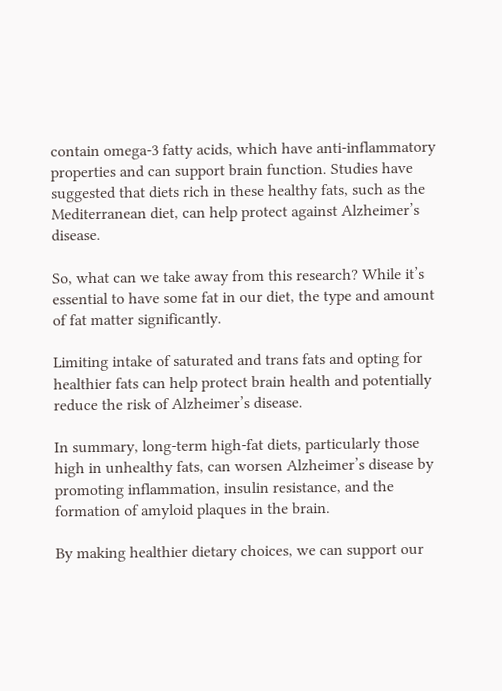contain omega-3 fatty acids, which have anti-inflammatory properties and can support brain function. Studies have suggested that diets rich in these healthy fats, such as the Mediterranean diet, can help protect against Alzheimer’s disease.

So, what can we take away from this research? While it’s essential to have some fat in our diet, the type and amount of fat matter significantly.

Limiting intake of saturated and trans fats and opting for healthier fats can help protect brain health and potentially reduce the risk of Alzheimer’s disease.

In summary, long-term high-fat diets, particularly those high in unhealthy fats, can worsen Alzheimer’s disease by promoting inflammation, insulin resistance, and the formation of amyloid plaques in the brain.

By making healthier dietary choices, we can support our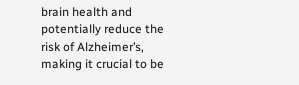brain health and potentially reduce the risk of Alzheimer’s, making it crucial to be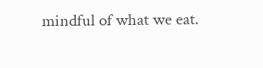mindful of what we eat.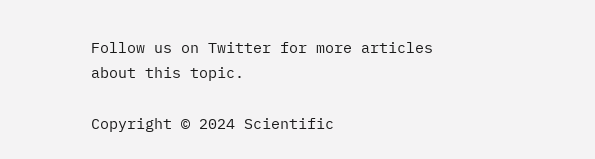Follow us on Twitter for more articles about this topic.

Copyright © 2024 Scientific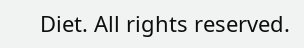Diet. All rights reserved.